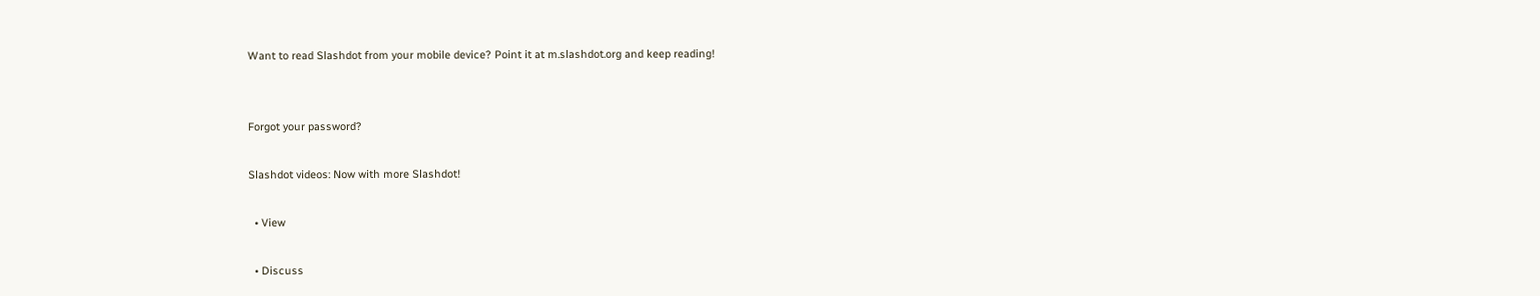Want to read Slashdot from your mobile device? Point it at m.slashdot.org and keep reading!


Forgot your password?

Slashdot videos: Now with more Slashdot!

  • View

  • Discuss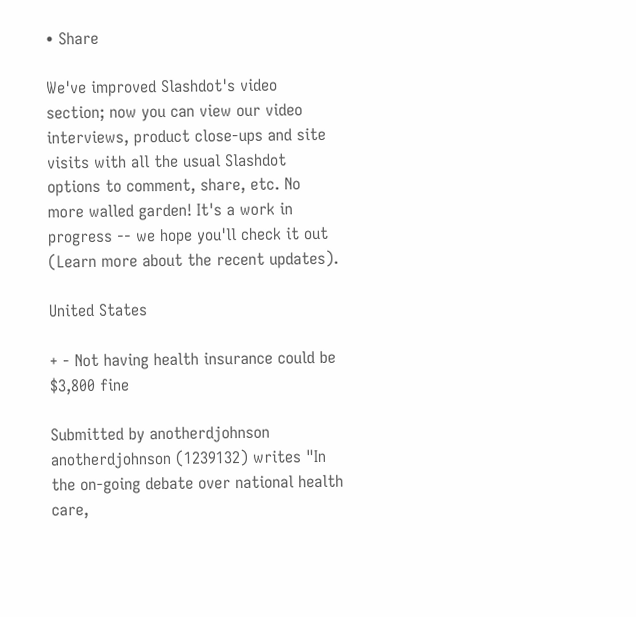• Share

We've improved Slashdot's video section; now you can view our video interviews, product close-ups and site visits with all the usual Slashdot options to comment, share, etc. No more walled garden! It's a work in progress -- we hope you'll check it out (Learn more about the recent updates).

United States

+ - Not having health insurance could be $3,800 fine

Submitted by anotherdjohnson
anotherdjohnson (1239132) writes "In the on-going debate over national health care,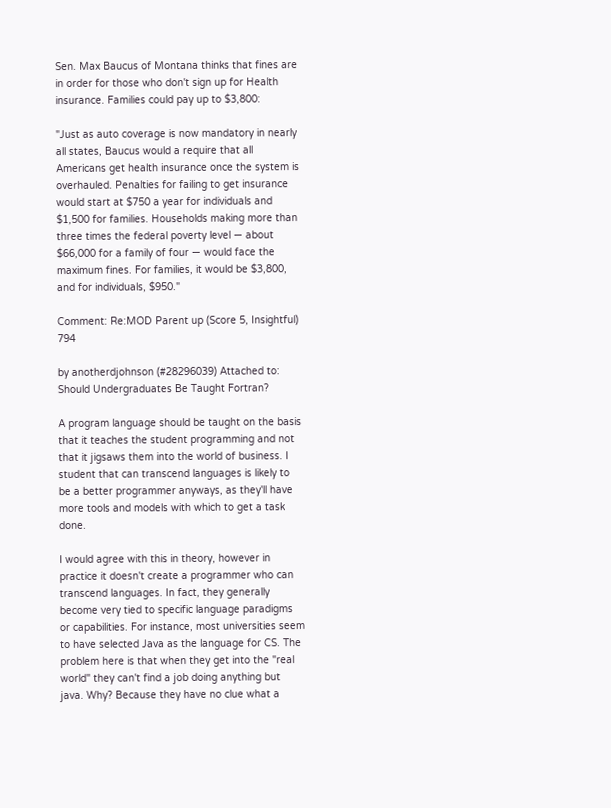Sen. Max Baucus of Montana thinks that fines are in order for those who don't sign up for Health insurance. Families could pay up to $3,800:

"Just as auto coverage is now mandatory in nearly all states, Baucus would a require that all Americans get health insurance once the system is overhauled. Penalties for failing to get insurance would start at $750 a year for individuals and $1,500 for families. Households making more than three times the federal poverty level — about $66,000 for a family of four — would face the maximum fines. For families, it would be $3,800, and for individuals, $950."

Comment: Re:MOD Parent up (Score 5, Insightful) 794

by anotherdjohnson (#28296039) Attached to: Should Undergraduates Be Taught Fortran?

A program language should be taught on the basis that it teaches the student programming and not that it jigsaws them into the world of business. I student that can transcend languages is likely to be a better programmer anyways, as they'll have more tools and models with which to get a task done.

I would agree with this in theory, however in practice it doesn't create a programmer who can transcend languages. In fact, they generally become very tied to specific language paradigms or capabilities. For instance, most universities seem to have selected Java as the language for CS. The problem here is that when they get into the "real world" they can't find a job doing anything but java. Why? Because they have no clue what a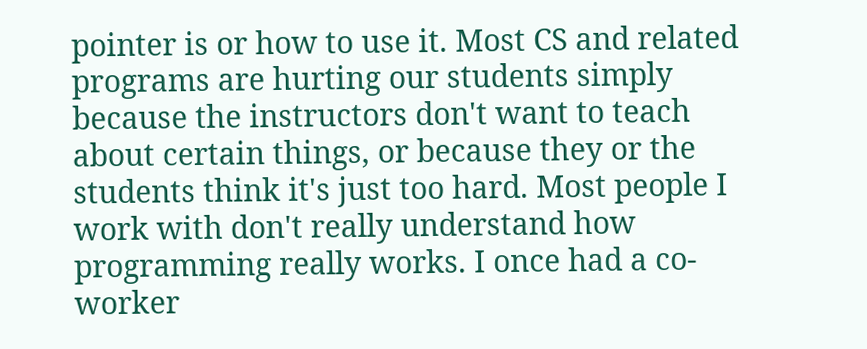pointer is or how to use it. Most CS and related programs are hurting our students simply because the instructors don't want to teach about certain things, or because they or the students think it's just too hard. Most people I work with don't really understand how programming really works. I once had a co-worker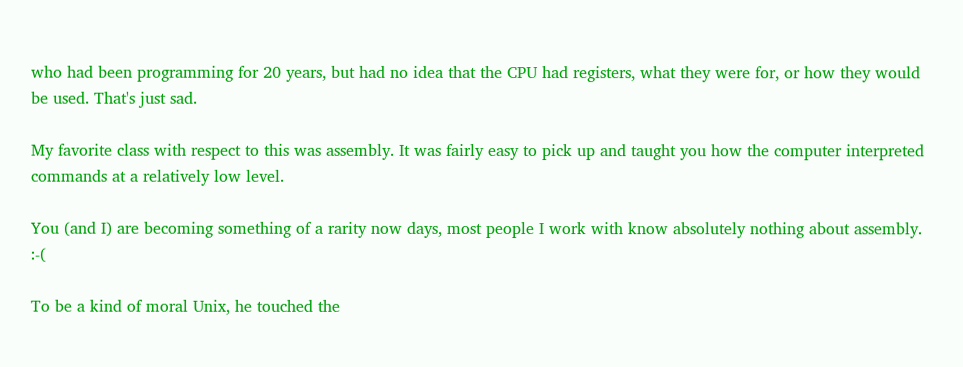who had been programming for 20 years, but had no idea that the CPU had registers, what they were for, or how they would be used. That's just sad.

My favorite class with respect to this was assembly. It was fairly easy to pick up and taught you how the computer interpreted commands at a relatively low level.

You (and I) are becoming something of a rarity now days, most people I work with know absolutely nothing about assembly. :-(

To be a kind of moral Unix, he touched the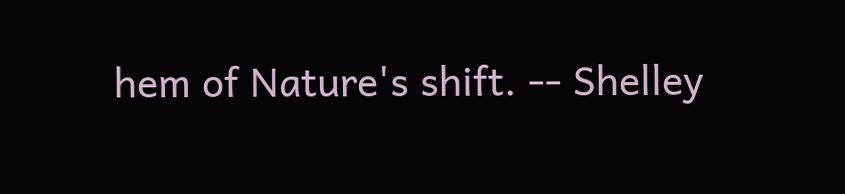hem of Nature's shift. -- Shelley